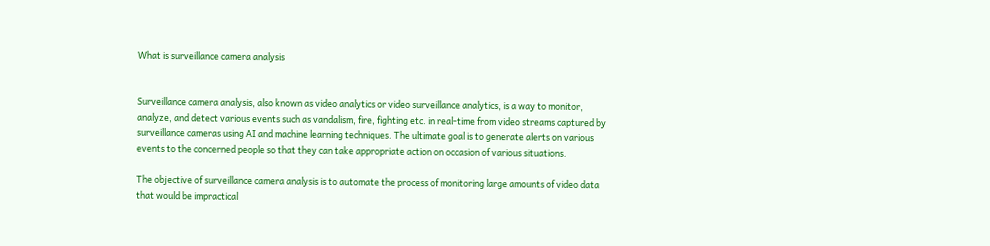What is surveillance camera analysis


Surveillance camera analysis, also known as video analytics or video surveillance analytics, is a way to monitor, analyze, and detect various events such as vandalism, fire, fighting etc. in real-time from video streams captured by surveillance cameras using AI and machine learning techniques. The ultimate goal is to generate alerts on various events to the concerned people so that they can take appropriate action on occasion of various situations.

The objective of surveillance camera analysis is to automate the process of monitoring large amounts of video data that would be impractical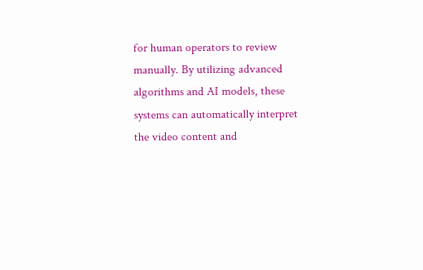for human operators to review manually. By utilizing advanced algorithms and AI models, these systems can automatically interpret the video content and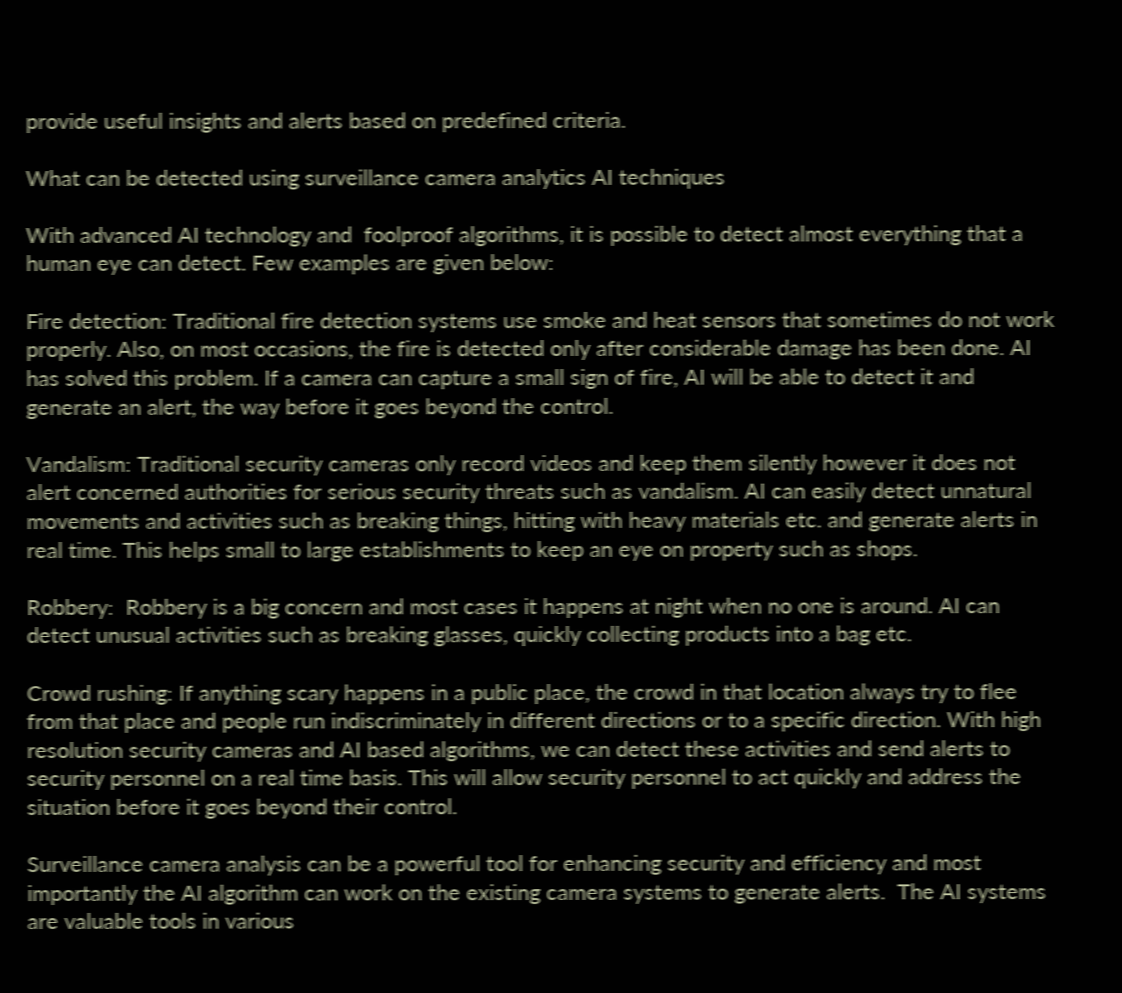provide useful insights and alerts based on predefined criteria.

What can be detected using surveillance camera analytics AI techniques

With advanced AI technology and  foolproof algorithms, it is possible to detect almost everything that a human eye can detect. Few examples are given below:

Fire detection: Traditional fire detection systems use smoke and heat sensors that sometimes do not work properly. Also, on most occasions, the fire is detected only after considerable damage has been done. AI has solved this problem. If a camera can capture a small sign of fire, AI will be able to detect it and generate an alert, the way before it goes beyond the control.

Vandalism: Traditional security cameras only record videos and keep them silently however it does not alert concerned authorities for serious security threats such as vandalism. AI can easily detect unnatural movements and activities such as breaking things, hitting with heavy materials etc. and generate alerts in real time. This helps small to large establishments to keep an eye on property such as shops.

Robbery:  Robbery is a big concern and most cases it happens at night when no one is around. AI can detect unusual activities such as breaking glasses, quickly collecting products into a bag etc.

Crowd rushing: If anything scary happens in a public place, the crowd in that location always try to flee from that place and people run indiscriminately in different directions or to a specific direction. With high resolution security cameras and AI based algorithms, we can detect these activities and send alerts to security personnel on a real time basis. This will allow security personnel to act quickly and address the situation before it goes beyond their control.

Surveillance camera analysis can be a powerful tool for enhancing security and efficiency and most importantly the AI algorithm can work on the existing camera systems to generate alerts.  The AI systems are valuable tools in various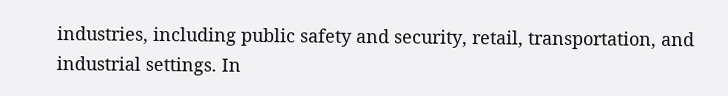industries, including public safety and security, retail, transportation, and industrial settings. In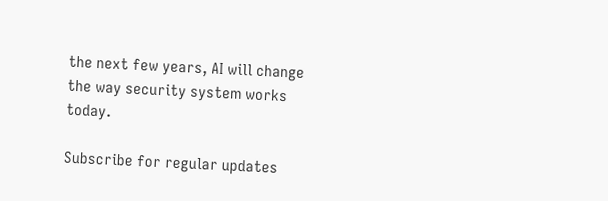the next few years, AI will change the way security system works today.

Subscribe for regular updates